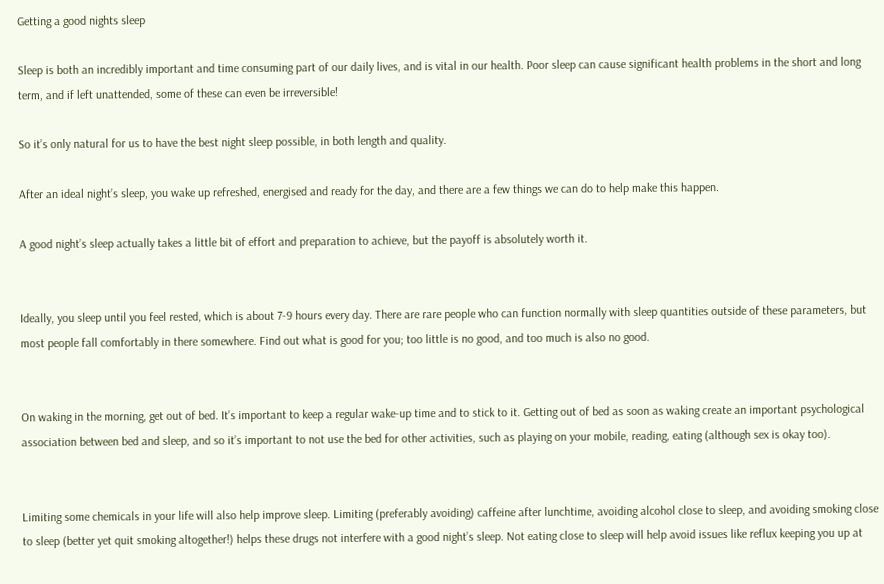Getting a good nights sleep

Sleep is both an incredibly important and time consuming part of our daily lives, and is vital in our health. Poor sleep can cause significant health problems in the short and long term, and if left unattended, some of these can even be irreversible!

So it’s only natural for us to have the best night sleep possible, in both length and quality.

After an ideal night’s sleep, you wake up refreshed, energised and ready for the day, and there are a few things we can do to help make this happen.

A good night’s sleep actually takes a little bit of effort and preparation to achieve, but the payoff is absolutely worth it.


Ideally, you sleep until you feel rested, which is about 7-9 hours every day. There are rare people who can function normally with sleep quantities outside of these parameters, but most people fall comfortably in there somewhere. Find out what is good for you; too little is no good, and too much is also no good.


On waking in the morning, get out of bed. It’s important to keep a regular wake-up time and to stick to it. Getting out of bed as soon as waking create an important psychological association between bed and sleep, and so it’s important to not use the bed for other activities, such as playing on your mobile, reading, eating (although sex is okay too).


Limiting some chemicals in your life will also help improve sleep. Limiting (preferably avoiding) caffeine after lunchtime, avoiding alcohol close to sleep, and avoiding smoking close to sleep (better yet quit smoking altogether!) helps these drugs not interfere with a good night’s sleep. Not eating close to sleep will help avoid issues like reflux keeping you up at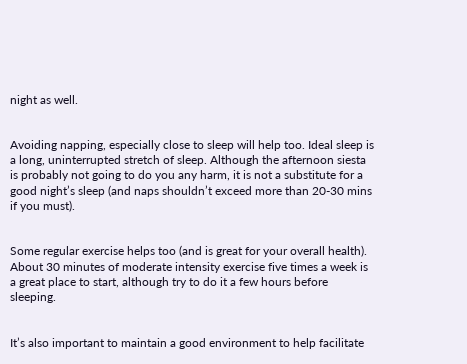night as well.


Avoiding napping, especially close to sleep will help too. Ideal sleep is a long, uninterrupted stretch of sleep. Although the afternoon siesta is probably not going to do you any harm, it is not a substitute for a good night’s sleep (and naps shouldn’t exceed more than 20-30 mins if you must).


Some regular exercise helps too (and is great for your overall health). About 30 minutes of moderate intensity exercise five times a week is a great place to start, although try to do it a few hours before sleeping.


It’s also important to maintain a good environment to help facilitate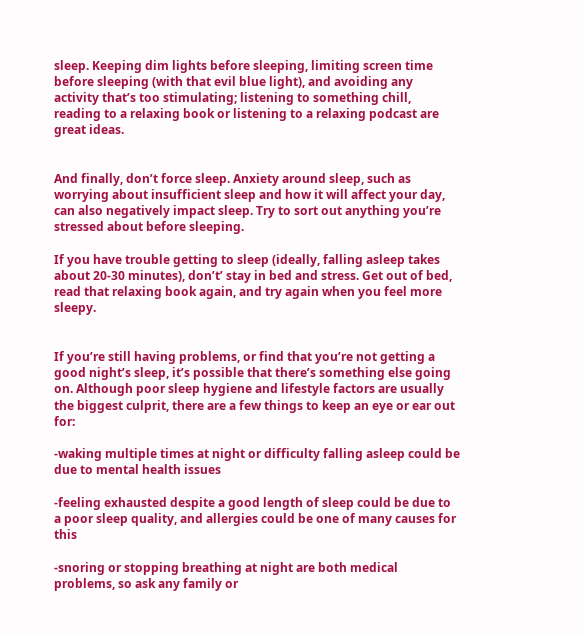sleep. Keeping dim lights before sleeping, limiting screen time before sleeping (with that evil blue light), and avoiding any activity that’s too stimulating; listening to something chill, reading to a relaxing book or listening to a relaxing podcast are great ideas.


And finally, don’t force sleep. Anxiety around sleep, such as worrying about insufficient sleep and how it will affect your day, can also negatively impact sleep. Try to sort out anything you’re stressed about before sleeping.

If you have trouble getting to sleep (ideally, falling asleep takes about 20-30 minutes), don’t’ stay in bed and stress. Get out of bed, read that relaxing book again, and try again when you feel more sleepy.


If you’re still having problems, or find that you’re not getting a good night’s sleep, it’s possible that there’s something else going on. Although poor sleep hygiene and lifestyle factors are usually the biggest culprit, there are a few things to keep an eye or ear out for:

-waking multiple times at night or difficulty falling asleep could be due to mental health issues

-feeling exhausted despite a good length of sleep could be due to a poor sleep quality, and allergies could be one of many causes for this

-snoring or stopping breathing at night are both medical problems, so ask any family or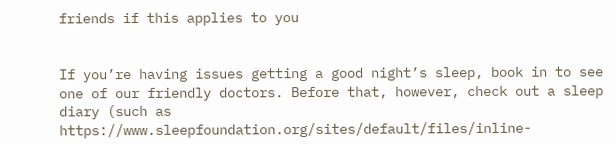friends if this applies to you


If you’re having issues getting a good night’s sleep, book in to see one of our friendly doctors. Before that, however, check out a sleep diary (such as https://www.sleepfoundation.org/sites/default/files/inline-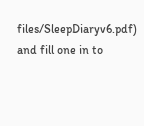files/SleepDiaryv6.pdf) and fill one in to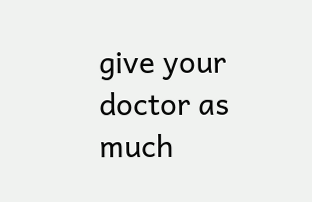give your doctor as much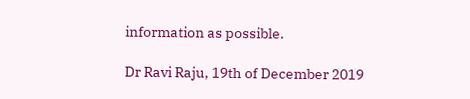information as possible.

Dr Ravi Raju, 19th of December 2019